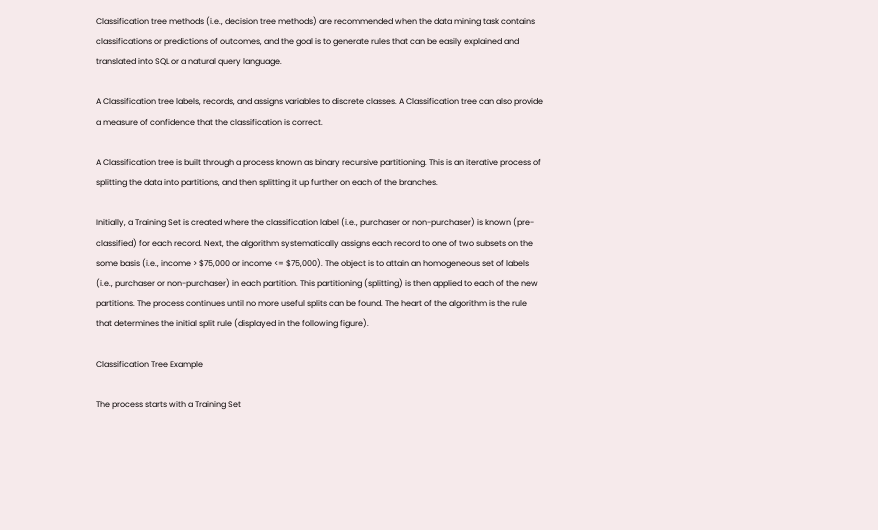Classification tree methods (i.e., decision tree methods) are recommended when the data mining task contains classifications or predictions of outcomes, and the goal is to generate rules that can be easily explained and translated into SQL or a natural query language.

A Classification tree labels, records, and assigns variables to discrete classes. A Classification tree can also provide a measure of confidence that the classification is correct.

A Classification tree is built through a process known as binary recursive partitioning. This is an iterative process of splitting the data into partitions, and then splitting it up further on each of the branches.

Initially, a Training Set is created where the classification label (i.e., purchaser or non-purchaser) is known (pre-classified) for each record. Next, the algorithm systematically assigns each record to one of two subsets on the some basis (i.e., income > $75,000 or income <= $75,000). The object is to attain an homogeneous set of labels (i.e., purchaser or non-purchaser) in each partition. This partitioning (splitting) is then applied to each of the new partitions. The process continues until no more useful splits can be found. The heart of the algorithm is the rule that determines the initial split rule (displayed in the following figure).

Classification Tree Example

The process starts with a Training Set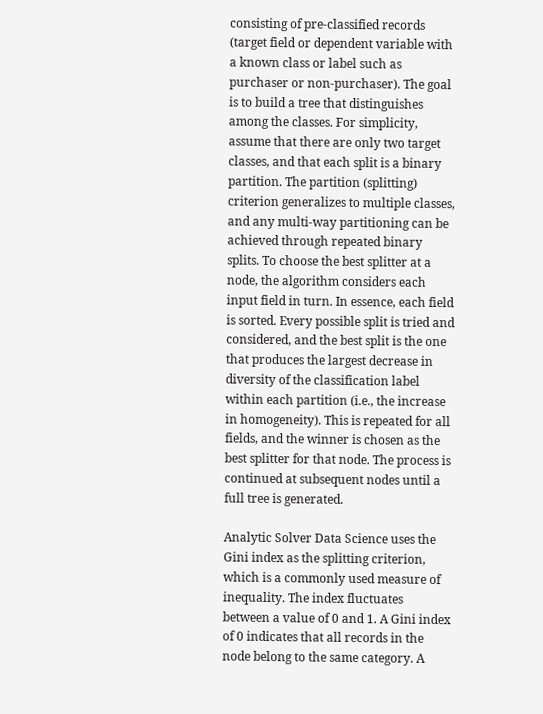consisting of pre-classified records (target field or dependent variable with a known class or label such as purchaser or non-purchaser). The goal is to build a tree that distinguishes among the classes. For simplicity, assume that there are only two target classes, and that each split is a binary partition. The partition (splitting) criterion generalizes to multiple classes, and any multi-way partitioning can be achieved through repeated binary splits. To choose the best splitter at a node, the algorithm considers each input field in turn. In essence, each field is sorted. Every possible split is tried and considered, and the best split is the one that produces the largest decrease in diversity of the classification label within each partition (i.e., the increase in homogeneity). This is repeated for all fields, and the winner is chosen as the best splitter for that node. The process is continued at subsequent nodes until a full tree is generated.

Analytic Solver Data Science uses the Gini index as the splitting criterion, which is a commonly used measure of inequality. The index fluctuates between a value of 0 and 1. A Gini index of 0 indicates that all records in the node belong to the same category. A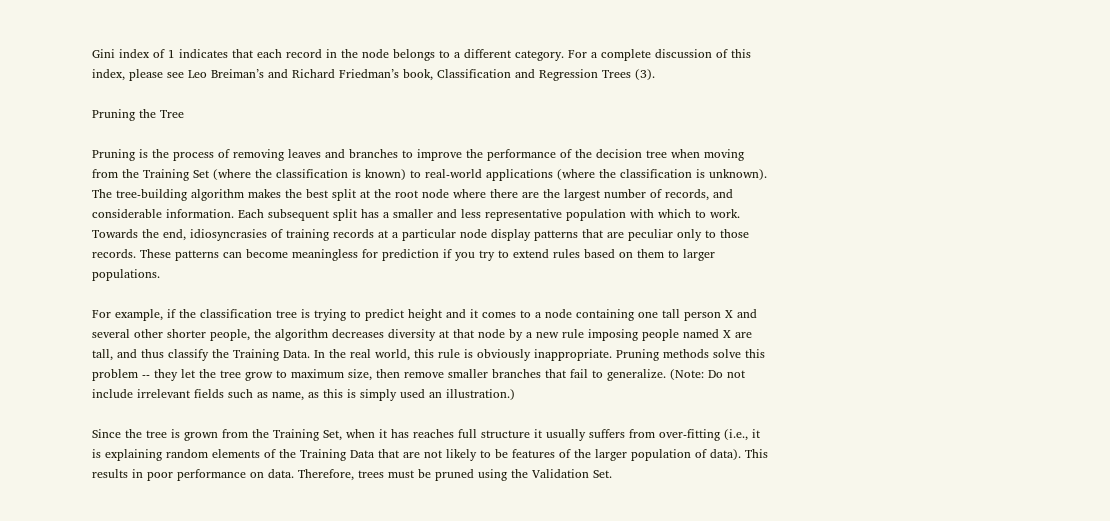Gini index of 1 indicates that each record in the node belongs to a different category. For a complete discussion of this index, please see Leo Breiman’s and Richard Friedman’s book, Classification and Regression Trees (3).

Pruning the Tree

Pruning is the process of removing leaves and branches to improve the performance of the decision tree when moving from the Training Set (where the classification is known) to real-world applications (where the classification is unknown). The tree-building algorithm makes the best split at the root node where there are the largest number of records, and considerable information. Each subsequent split has a smaller and less representative population with which to work. Towards the end, idiosyncrasies of training records at a particular node display patterns that are peculiar only to those records. These patterns can become meaningless for prediction if you try to extend rules based on them to larger populations.

For example, if the classification tree is trying to predict height and it comes to a node containing one tall person X and several other shorter people, the algorithm decreases diversity at that node by a new rule imposing people named X are tall, and thus classify the Training Data. In the real world, this rule is obviously inappropriate. Pruning methods solve this problem -- they let the tree grow to maximum size, then remove smaller branches that fail to generalize. (Note: Do not include irrelevant fields such as name, as this is simply used an illustration.)

Since the tree is grown from the Training Set, when it has reaches full structure it usually suffers from over-fitting (i.e., it is explaining random elements of the Training Data that are not likely to be features of the larger population of data). This results in poor performance on data. Therefore, trees must be pruned using the Validation Set.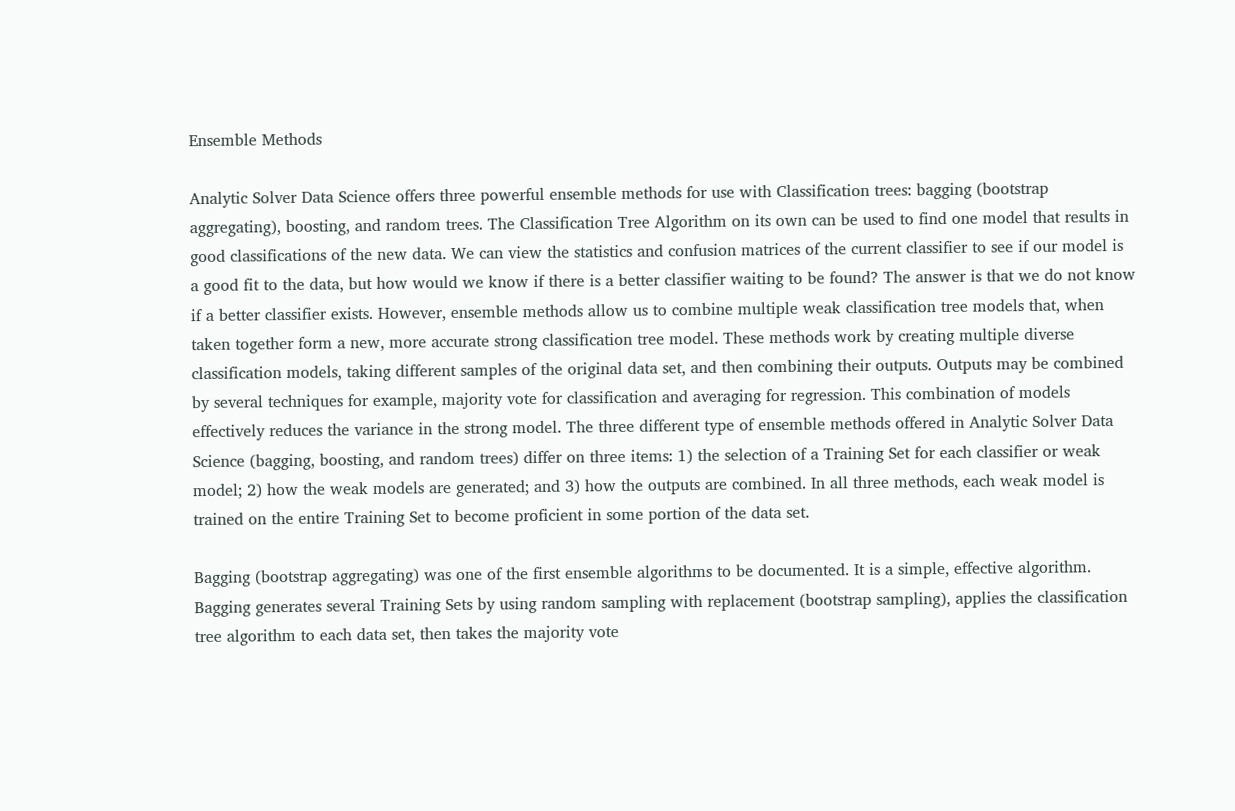Ensemble Methods

Analytic Solver Data Science offers three powerful ensemble methods for use with Classification trees: bagging (bootstrap aggregating), boosting, and random trees. The Classification Tree Algorithm on its own can be used to find one model that results in good classifications of the new data. We can view the statistics and confusion matrices of the current classifier to see if our model is a good fit to the data, but how would we know if there is a better classifier waiting to be found? The answer is that we do not know if a better classifier exists. However, ensemble methods allow us to combine multiple weak classification tree models that, when taken together form a new, more accurate strong classification tree model. These methods work by creating multiple diverse classification models, taking different samples of the original data set, and then combining their outputs. Outputs may be combined by several techniques for example, majority vote for classification and averaging for regression. This combination of models effectively reduces the variance in the strong model. The three different type of ensemble methods offered in Analytic Solver Data Science (bagging, boosting, and random trees) differ on three items: 1) the selection of a Training Set for each classifier or weak model; 2) how the weak models are generated; and 3) how the outputs are combined. In all three methods, each weak model is trained on the entire Training Set to become proficient in some portion of the data set.

Bagging (bootstrap aggregating) was one of the first ensemble algorithms to be documented. It is a simple, effective algorithm. Bagging generates several Training Sets by using random sampling with replacement (bootstrap sampling), applies the classification tree algorithm to each data set, then takes the majority vote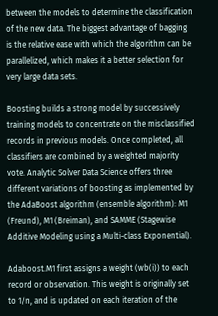between the models to determine the classification of the new data. The biggest advantage of bagging is the relative ease with which the algorithm can be parallelized, which makes it a better selection for very large data sets.

Boosting builds a strong model by successively training models to concentrate on the misclassified records in previous models. Once completed, all classifiers are combined by a weighted majority vote. Analytic Solver Data Science offers three different variations of boosting as implemented by the AdaBoost algorithm (ensemble algorithm): M1 (Freund), M1 (Breiman), and SAMME (Stagewise Additive Modeling using a Multi-class Exponential).

Adaboost.M1 first assigns a weight (wb(i)) to each record or observation. This weight is originally set to 1/n, and is updated on each iteration of the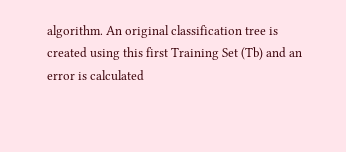algorithm. An original classification tree is created using this first Training Set (Tb) and an error is calculated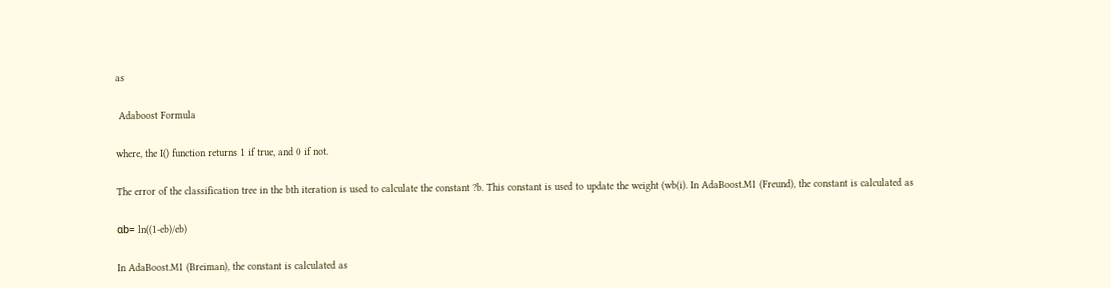as

 Adaboost Formula

where, the I() function returns 1 if true, and 0 if not.

The error of the classification tree in the bth iteration is used to calculate the constant ?b. This constant is used to update the weight (wb(i). In AdaBoost.M1 (Freund), the constant is calculated as

αb= ln((1-eb)/eb)

In AdaBoost.M1 (Breiman), the constant is calculated as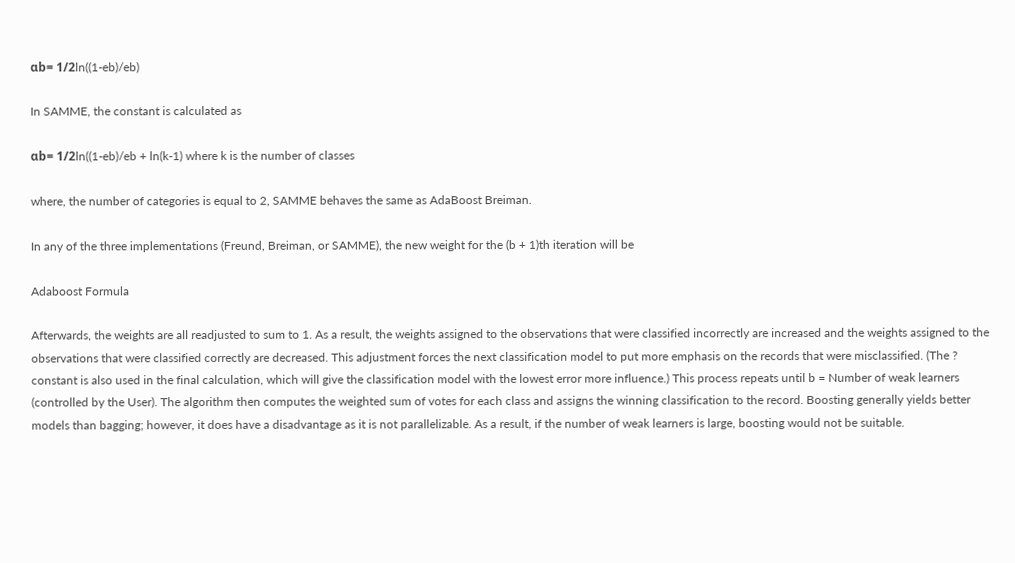αb= 1/2ln((1-eb)/eb)

In SAMME, the constant is calculated as

αb= 1/2ln((1-eb)/eb + ln(k-1) where k is the number of classes

where, the number of categories is equal to 2, SAMME behaves the same as AdaBoost Breiman.

In any of the three implementations (Freund, Breiman, or SAMME), the new weight for the (b + 1)th iteration will be

Adaboost Formula

Afterwards, the weights are all readjusted to sum to 1. As a result, the weights assigned to the observations that were classified incorrectly are increased and the weights assigned to the observations that were classified correctly are decreased. This adjustment forces the next classification model to put more emphasis on the records that were misclassified. (The ? constant is also used in the final calculation, which will give the classification model with the lowest error more influence.) This process repeats until b = Number of weak learners (controlled by the User). The algorithm then computes the weighted sum of votes for each class and assigns the winning classification to the record. Boosting generally yields better models than bagging; however, it does have a disadvantage as it is not parallelizable. As a result, if the number of weak learners is large, boosting would not be suitable.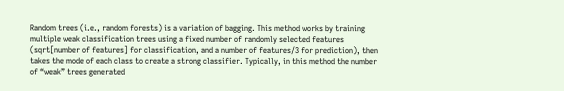Random trees (i.e., random forests) is a variation of bagging. This method works by training multiple weak classification trees using a fixed number of randomly selected features (sqrt[number of features] for classification, and a number of features/3 for prediction), then takes the mode of each class to create a strong classifier. Typically, in this method the number of “weak” trees generated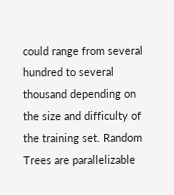could range from several hundred to several thousand depending on the size and difficulty of the training set. Random Trees are parallelizable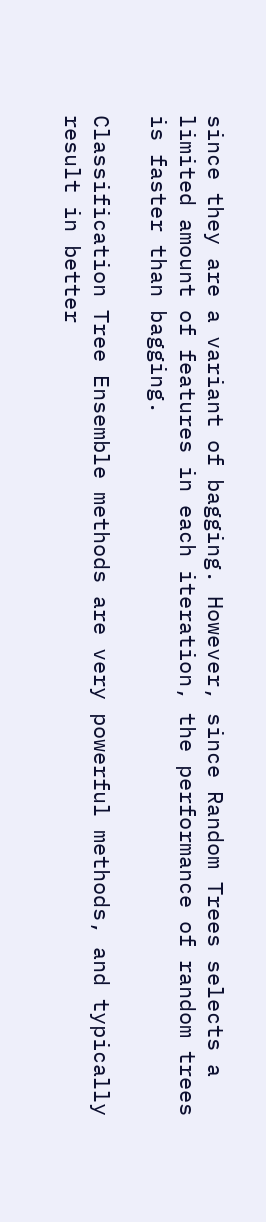since they are a variant of bagging. However, since Random Trees selects a limited amount of features in each iteration, the performance of random trees is faster than bagging.

Classification Tree Ensemble methods are very powerful methods, and typically result in better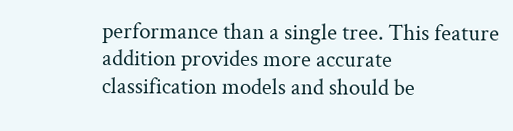performance than a single tree. This feature addition provides more accurate classification models and should be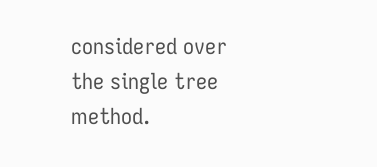considered over the single tree method.